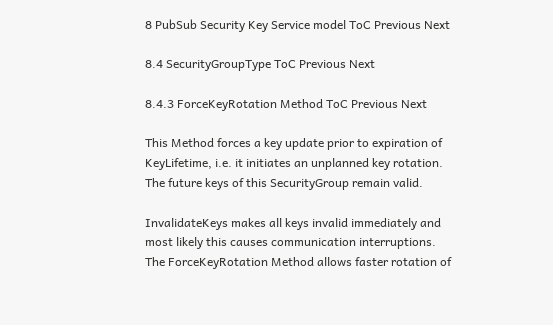8 PubSub Security Key Service model ToC Previous Next

8.4 SecurityGroupType ToC Previous Next

8.4.3 ForceKeyRotation Method ToC Previous Next

This Method forces a key update prior to expiration of KeyLifetime, i.e. it initiates an unplanned key rotation. The future keys of this SecurityGroup remain valid.

InvalidateKeys makes all keys invalid immediately and most likely this causes communication interruptions. The ForceKeyRotation Method allows faster rotation of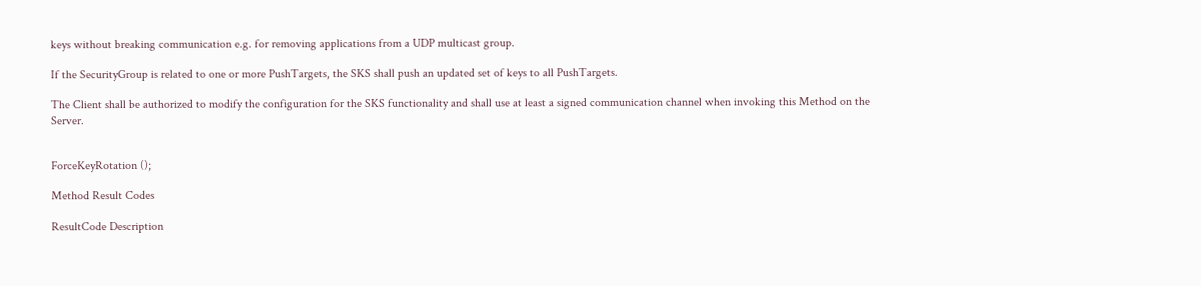keys without breaking communication e.g. for removing applications from a UDP multicast group.

If the SecurityGroup is related to one or more PushTargets, the SKS shall push an updated set of keys to all PushTargets.

The Client shall be authorized to modify the configuration for the SKS functionality and shall use at least a signed communication channel when invoking this Method on the Server.


ForceKeyRotation ();

Method Result Codes

ResultCode Description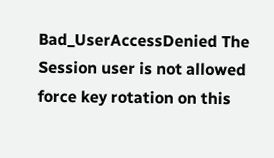Bad_UserAccessDenied The Session user is not allowed force key rotation on this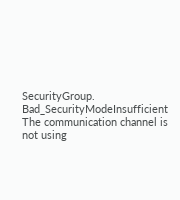SecurityGroup.
Bad_SecurityModeInsufficient The communication channel is not using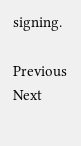signing.

Previous Next